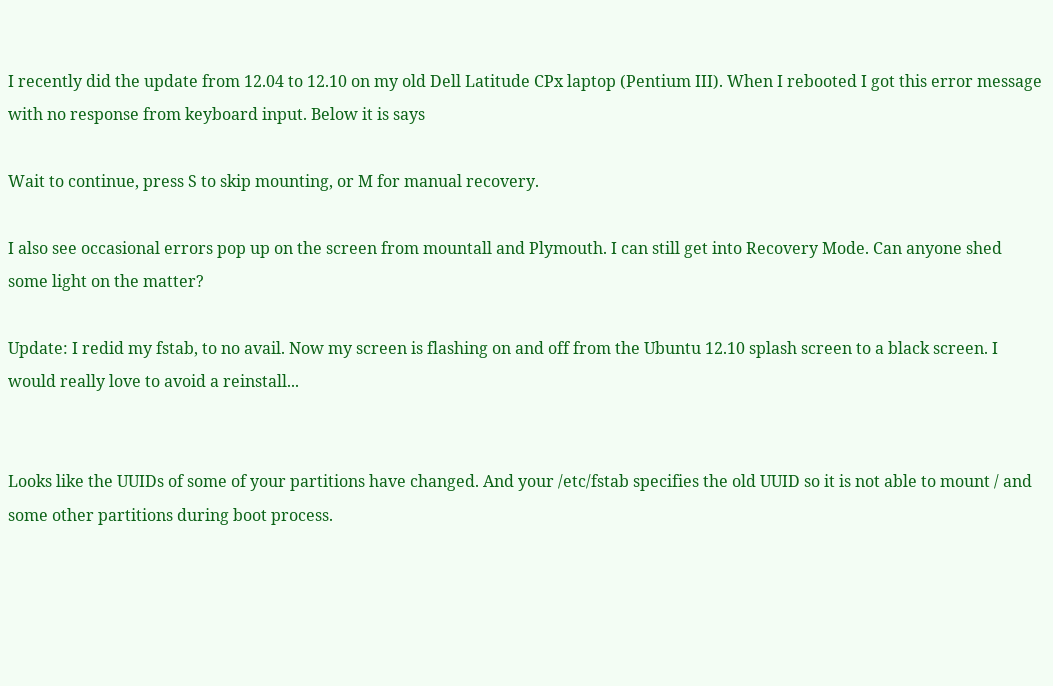I recently did the update from 12.04 to 12.10 on my old Dell Latitude CPx laptop (Pentium III). When I rebooted I got this error message with no response from keyboard input. Below it is says

Wait to continue, press S to skip mounting, or M for manual recovery.

I also see occasional errors pop up on the screen from mountall and Plymouth. I can still get into Recovery Mode. Can anyone shed some light on the matter?

Update: I redid my fstab, to no avail. Now my screen is flashing on and off from the Ubuntu 12.10 splash screen to a black screen. I would really love to avoid a reinstall...


Looks like the UUIDs of some of your partitions have changed. And your /etc/fstab specifies the old UUID so it is not able to mount / and some other partitions during boot process.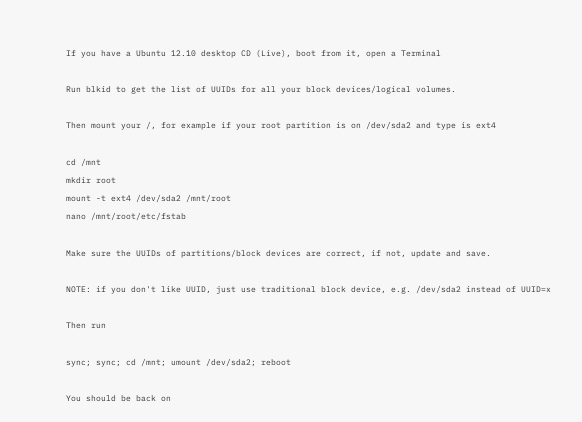If you have a Ubuntu 12.10 desktop CD (Live), boot from it, open a Terminal

Run blkid to get the list of UUIDs for all your block devices/logical volumes.

Then mount your /, for example if your root partition is on /dev/sda2 and type is ext4

cd /mnt
mkdir root
mount -t ext4 /dev/sda2 /mnt/root
nano /mnt/root/etc/fstab

Make sure the UUIDs of partitions/block devices are correct, if not, update and save.

NOTE: if you don't like UUID, just use traditional block device, e.g. /dev/sda2 instead of UUID=x

Then run

sync; sync; cd /mnt; umount /dev/sda2; reboot

You should be back on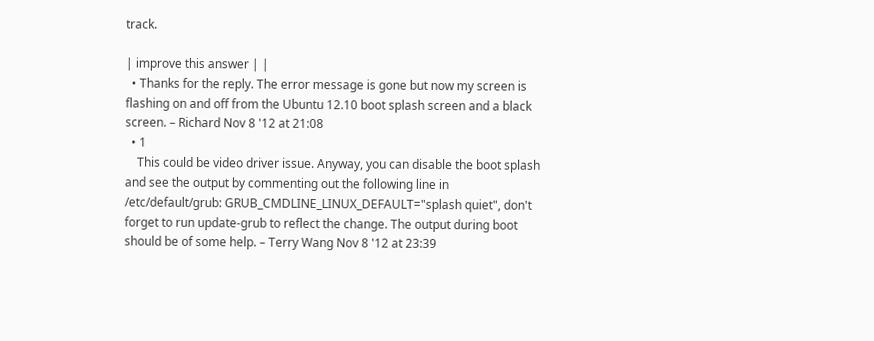track.

| improve this answer | |
  • Thanks for the reply. The error message is gone but now my screen is flashing on and off from the Ubuntu 12.10 boot splash screen and a black screen. – Richard Nov 8 '12 at 21:08
  • 1
    This could be video driver issue. Anyway, you can disable the boot splash and see the output by commenting out the following line in /etc/default/grub: GRUB_CMDLINE_LINUX_DEFAULT="splash quiet", don't forget to run update-grub to reflect the change. The output during boot should be of some help. – Terry Wang Nov 8 '12 at 23:39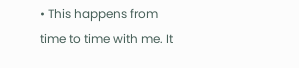• This happens from time to time with me. It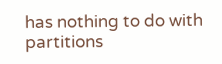has nothing to do with partitions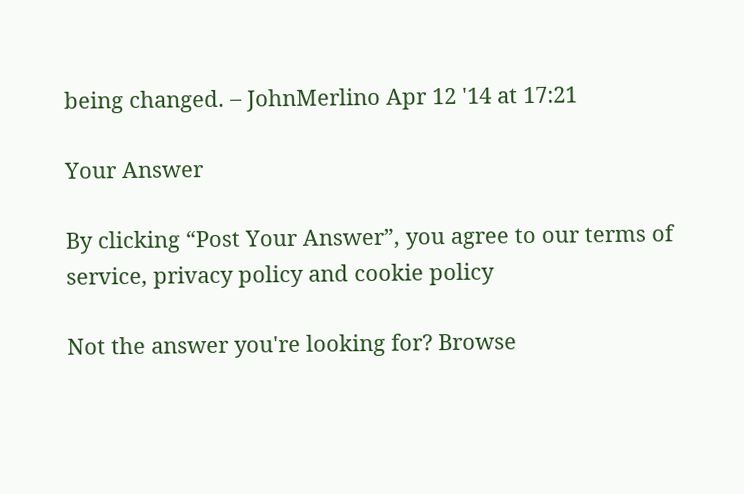being changed. – JohnMerlino Apr 12 '14 at 17:21

Your Answer

By clicking “Post Your Answer”, you agree to our terms of service, privacy policy and cookie policy

Not the answer you're looking for? Browse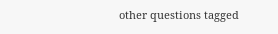other questions tagged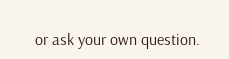or ask your own question.